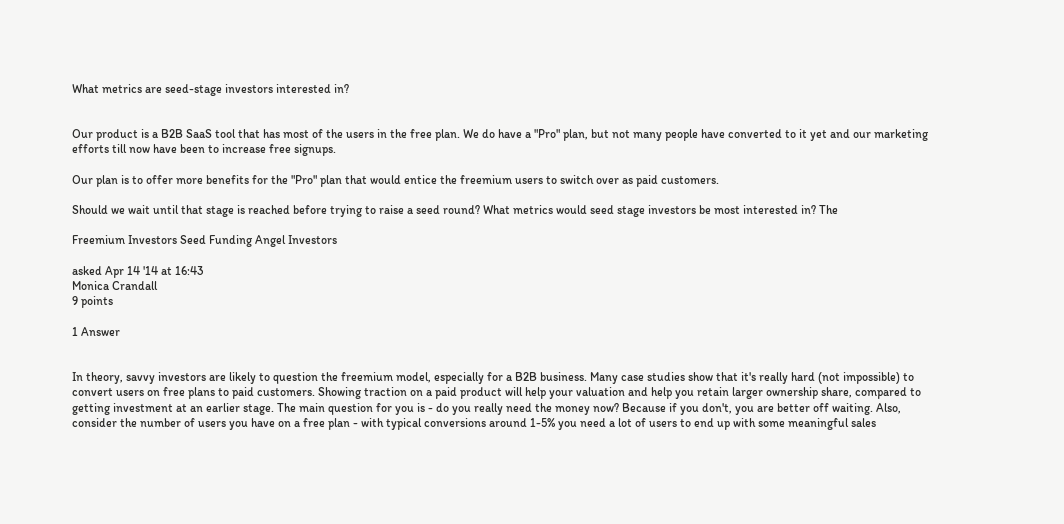What metrics are seed-stage investors interested in?


Our product is a B2B SaaS tool that has most of the users in the free plan. We do have a "Pro" plan, but not many people have converted to it yet and our marketing efforts till now have been to increase free signups.

Our plan is to offer more benefits for the "Pro" plan that would entice the freemium users to switch over as paid customers.

Should we wait until that stage is reached before trying to raise a seed round? What metrics would seed stage investors be most interested in? The

Freemium Investors Seed Funding Angel Investors

asked Apr 14 '14 at 16:43
Monica Crandall
9 points

1 Answer


In theory, savvy investors are likely to question the freemium model, especially for a B2B business. Many case studies show that it's really hard (not impossible) to convert users on free plans to paid customers. Showing traction on a paid product will help your valuation and help you retain larger ownership share, compared to getting investment at an earlier stage. The main question for you is - do you really need the money now? Because if you don't, you are better off waiting. Also, consider the number of users you have on a free plan - with typical conversions around 1-5% you need a lot of users to end up with some meaningful sales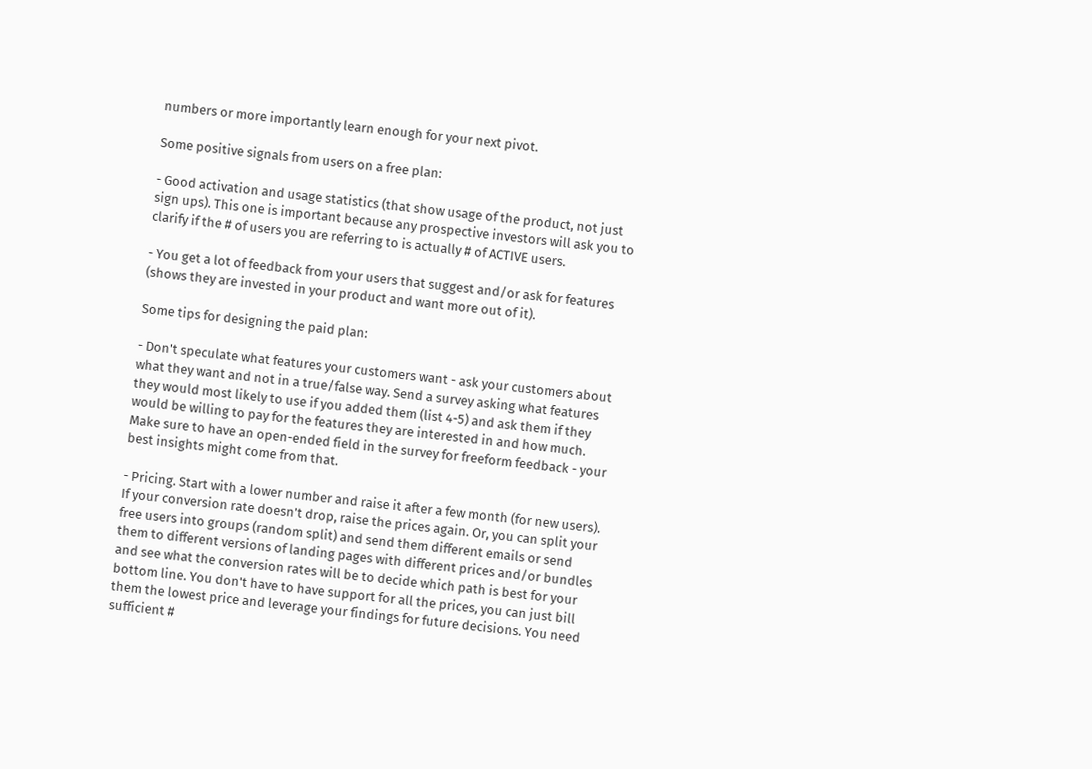numbers or more importantly learn enough for your next pivot.

Some positive signals from users on a free plan:

- Good activation and usage statistics (that show usage of the product, not just sign ups). This one is important because any prospective investors will ask you to clarify if the # of users you are referring to is actually # of ACTIVE users.

- You get a lot of feedback from your users that suggest and/or ask for features (shows they are invested in your product and want more out of it).

Some tips for designing the paid plan:

- Don't speculate what features your customers want - ask your customers about what they want and not in a true/false way. Send a survey asking what features they would most likely to use if you added them (list 4-5) and ask them if they would be willing to pay for the features they are interested in and how much. Make sure to have an open-ended field in the survey for freeform feedback - your best insights might come from that.

- Pricing. Start with a lower number and raise it after a few month (for new users). If your conversion rate doesn't drop, raise the prices again. Or, you can split your free users into groups (random split) and send them different emails or send them to different versions of landing pages with different prices and/or bundles and see what the conversion rates will be to decide which path is best for your bottom line. You don't have to have support for all the prices, you can just bill them the lowest price and leverage your findings for future decisions. You need sufficient #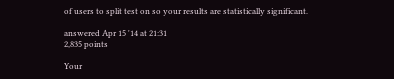of users to split test on so your results are statistically significant.

answered Apr 15 '14 at 21:31
2,835 points

Your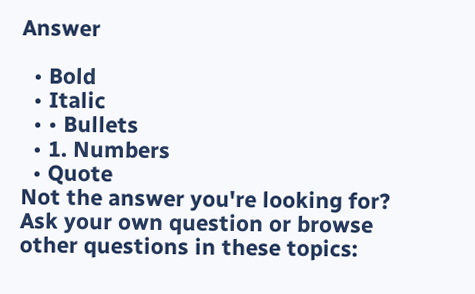Answer

  • Bold
  • Italic
  • • Bullets
  • 1. Numbers
  • Quote
Not the answer you're looking for? Ask your own question or browse other questions in these topics: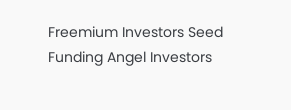Freemium Investors Seed Funding Angel Investors